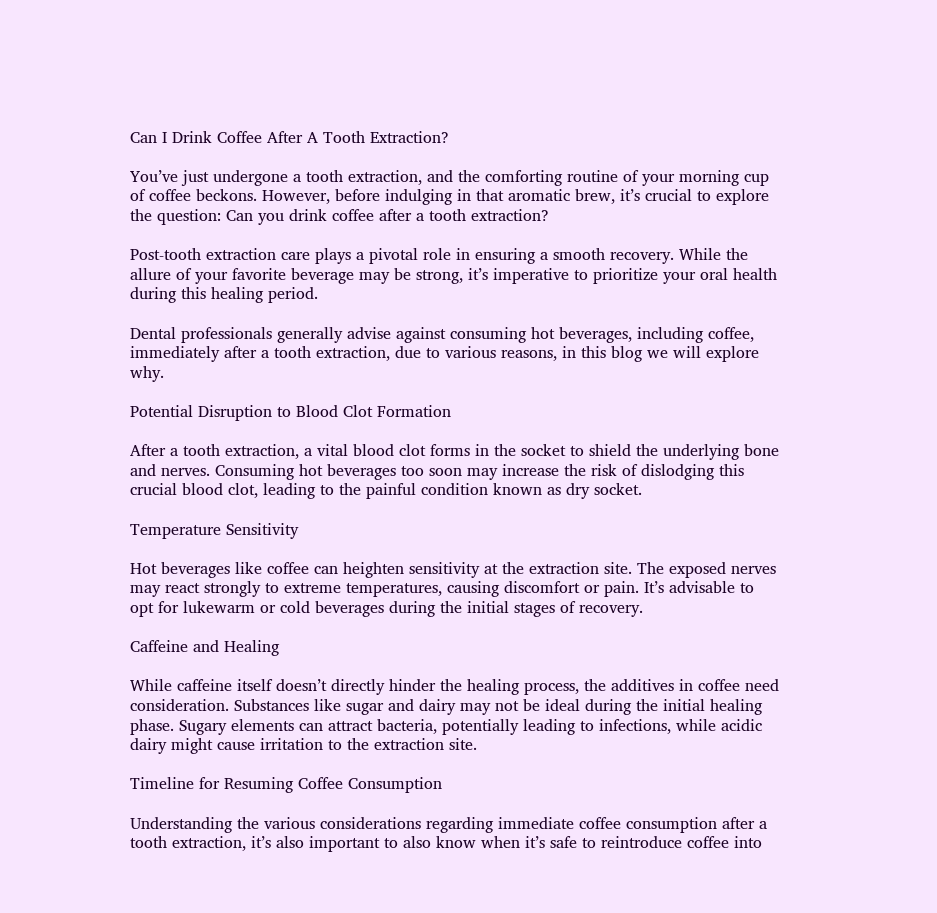Can I Drink Coffee After A Tooth Extraction?

You’ve just undergone a tooth extraction, and the comforting routine of your morning cup of coffee beckons. However, before indulging in that aromatic brew, it’s crucial to explore the question: Can you drink coffee after a tooth extraction?

Post-tooth extraction care plays a pivotal role in ensuring a smooth recovery. While the allure of your favorite beverage may be strong, it’s imperative to prioritize your oral health during this healing period.

Dental professionals generally advise against consuming hot beverages, including coffee, immediately after a tooth extraction, due to various reasons, in this blog we will explore why.

Potential Disruption to Blood Clot Formation

After a tooth extraction, a vital blood clot forms in the socket to shield the underlying bone and nerves. Consuming hot beverages too soon may increase the risk of dislodging this crucial blood clot, leading to the painful condition known as dry socket.

Temperature Sensitivity

Hot beverages like coffee can heighten sensitivity at the extraction site. The exposed nerves may react strongly to extreme temperatures, causing discomfort or pain. It’s advisable to opt for lukewarm or cold beverages during the initial stages of recovery.

Caffeine and Healing

While caffeine itself doesn’t directly hinder the healing process, the additives in coffee need consideration. Substances like sugar and dairy may not be ideal during the initial healing phase. Sugary elements can attract bacteria, potentially leading to infections, while acidic dairy might cause irritation to the extraction site.

Timeline for Resuming Coffee Consumption

Understanding the various considerations regarding immediate coffee consumption after a tooth extraction, it’s also important to also know when it’s safe to reintroduce coffee into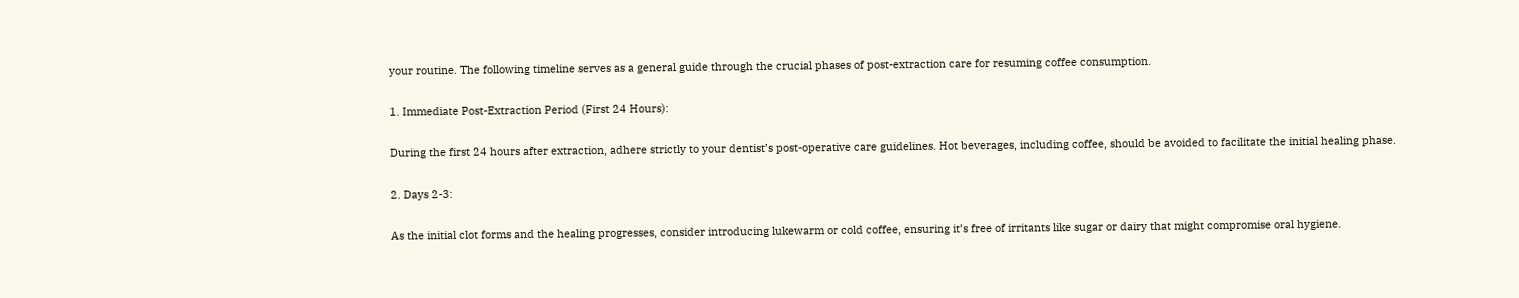your routine. The following timeline serves as a general guide through the crucial phases of post-extraction care for resuming coffee consumption.

1. Immediate Post-Extraction Period (First 24 Hours):

During the first 24 hours after extraction, adhere strictly to your dentist’s post-operative care guidelines. Hot beverages, including coffee, should be avoided to facilitate the initial healing phase.

2. Days 2-3:

As the initial clot forms and the healing progresses, consider introducing lukewarm or cold coffee, ensuring it’s free of irritants like sugar or dairy that might compromise oral hygiene.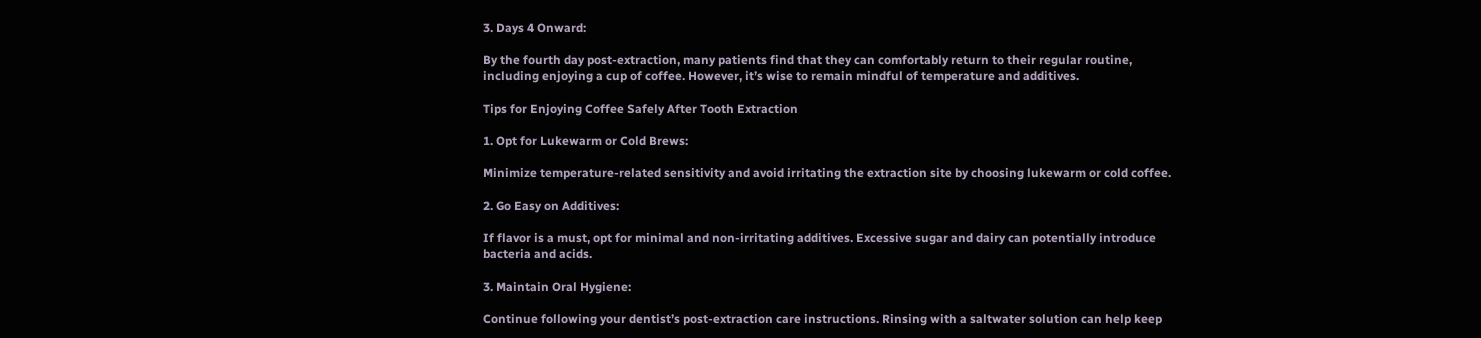3. Days 4 Onward:

By the fourth day post-extraction, many patients find that they can comfortably return to their regular routine, including enjoying a cup of coffee. However, it’s wise to remain mindful of temperature and additives.

Tips for Enjoying Coffee Safely After Tooth Extraction

1. Opt for Lukewarm or Cold Brews:

Minimize temperature-related sensitivity and avoid irritating the extraction site by choosing lukewarm or cold coffee.

2. Go Easy on Additives:

If flavor is a must, opt for minimal and non-irritating additives. Excessive sugar and dairy can potentially introduce bacteria and acids.

3. Maintain Oral Hygiene:

Continue following your dentist’s post-extraction care instructions. Rinsing with a saltwater solution can help keep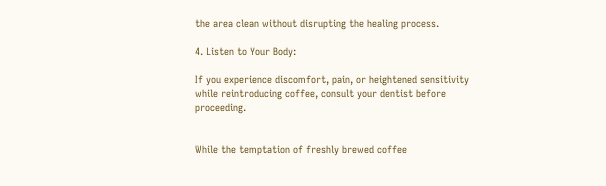the area clean without disrupting the healing process.

4. Listen to Your Body:

If you experience discomfort, pain, or heightened sensitivity while reintroducing coffee, consult your dentist before proceeding.


While the temptation of freshly brewed coffee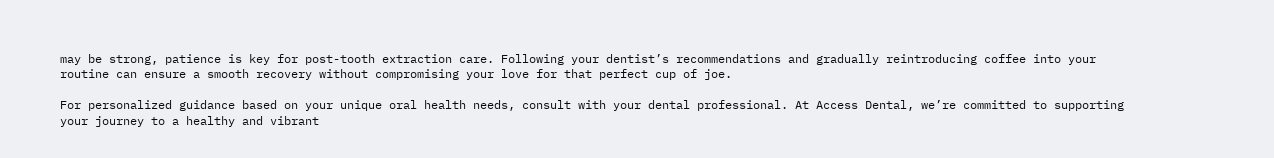may be strong, patience is key for post-tooth extraction care. Following your dentist’s recommendations and gradually reintroducing coffee into your routine can ensure a smooth recovery without compromising your love for that perfect cup of joe.

For personalized guidance based on your unique oral health needs, consult with your dental professional. At Access Dental, we’re committed to supporting your journey to a healthy and vibrant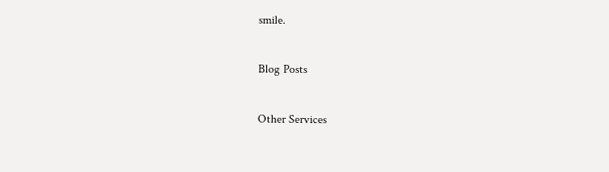smile.

Blog Posts

Other Services